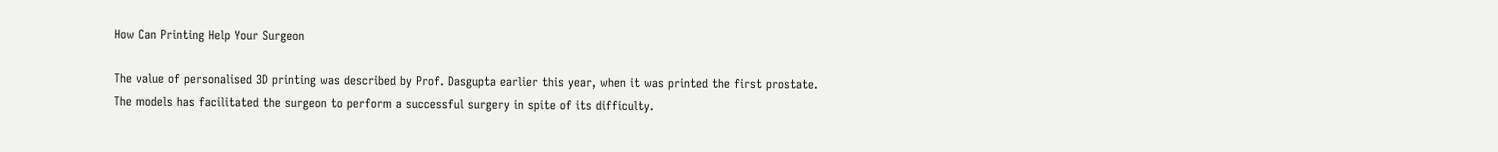How Can Printing Help Your Surgeon

The value of personalised 3D printing was described by Prof. Dasgupta earlier this year, when it was printed the first prostate. The models has facilitated the surgeon to perform a successful surgery in spite of its difficulty.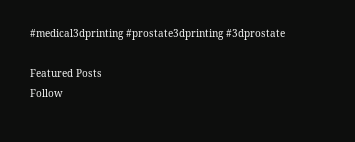#medical3dprinting #prostate3dprinting #3dprostate

Featured Posts
Follow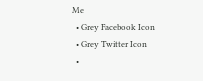Me
  • Grey Facebook Icon
  • Grey Twitter Icon
  •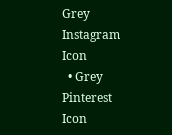Grey Instagram Icon
  • Grey Pinterest Icon